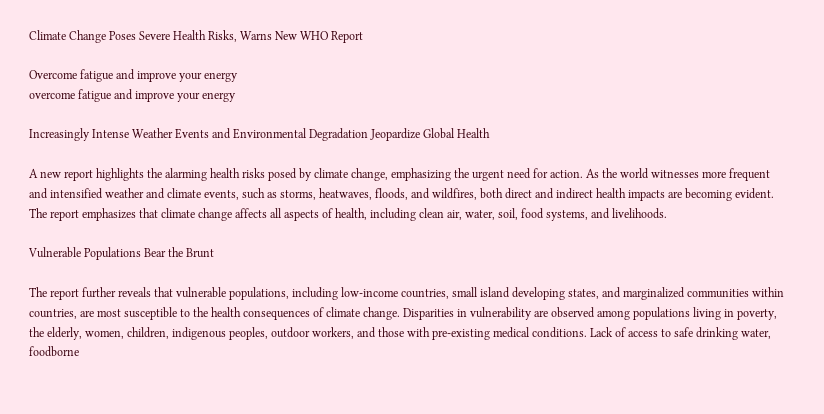Climate Change Poses Severe Health Risks, Warns New WHO Report

Overcome fatigue and improve your energy
overcome fatigue and improve your energy

Increasingly Intense Weather Events and Environmental Degradation Jeopardize Global Health

A new report highlights the alarming health risks posed by climate change, emphasizing the urgent need for action. As the world witnesses more frequent and intensified weather and climate events, such as storms, heatwaves, floods, and wildfires, both direct and indirect health impacts are becoming evident. The report emphasizes that climate change affects all aspects of health, including clean air, water, soil, food systems, and livelihoods.

Vulnerable Populations Bear the Brunt

The report further reveals that vulnerable populations, including low-income countries, small island developing states, and marginalized communities within countries, are most susceptible to the health consequences of climate change. Disparities in vulnerability are observed among populations living in poverty, the elderly, women, children, indigenous peoples, outdoor workers, and those with pre-existing medical conditions. Lack of access to safe drinking water, foodborne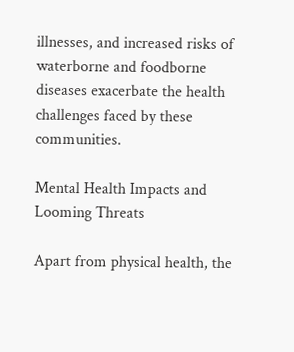illnesses, and increased risks of waterborne and foodborne diseases exacerbate the health challenges faced by these communities.

Mental Health Impacts and Looming Threats

Apart from physical health, the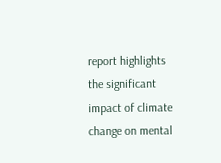report highlights the significant impact of climate change on mental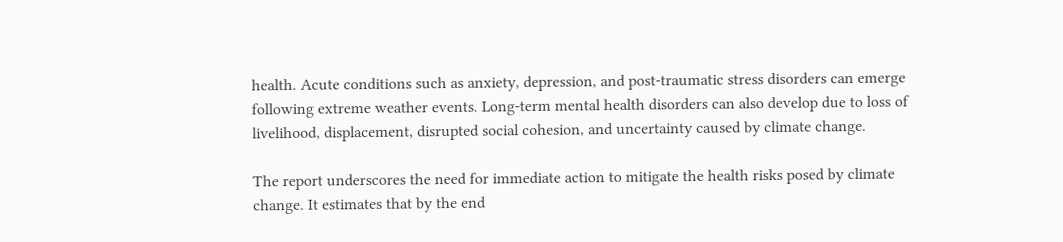health. Acute conditions such as anxiety, depression, and post-traumatic stress disorders can emerge following extreme weather events. Long-term mental health disorders can also develop due to loss of livelihood, displacement, disrupted social cohesion, and uncertainty caused by climate change.

The report underscores the need for immediate action to mitigate the health risks posed by climate change. It estimates that by the end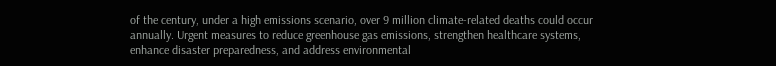of the century, under a high emissions scenario, over 9 million climate-related deaths could occur annually. Urgent measures to reduce greenhouse gas emissions, strengthen healthcare systems, enhance disaster preparedness, and address environmental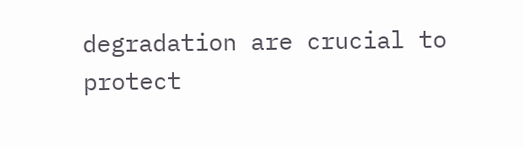degradation are crucial to protect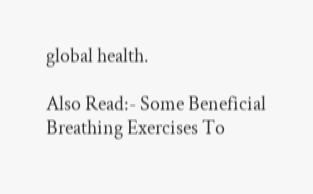global health.

Also Read:- Some Beneficial Breathing Exercises To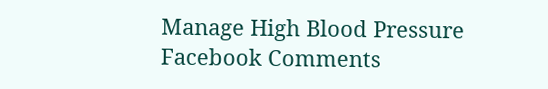Manage High Blood Pressure
Facebook Comments